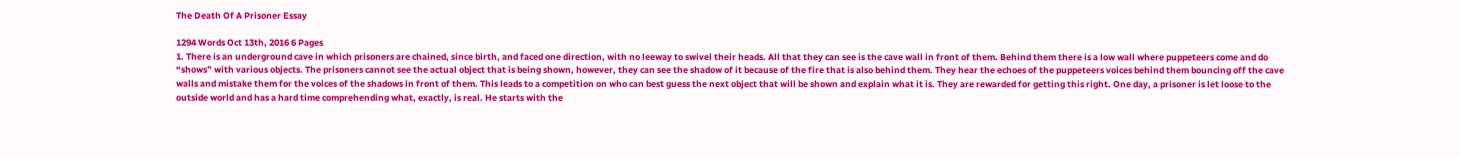The Death Of A Prisoner Essay

1294 Words Oct 13th, 2016 6 Pages
1. There is an underground cave in which prisoners are chained, since birth, and faced one direction, with no leeway to swivel their heads. All that they can see is the cave wall in front of them. Behind them there is a low wall where puppeteers come and do “shows” with various objects. The prisoners cannot see the actual object that is being shown, however, they can see the shadow of it because of the fire that is also behind them. They hear the echoes of the puppeteers voices behind them bouncing off the cave walls and mistake them for the voices of the shadows in front of them. This leads to a competition on who can best guess the next object that will be shown and explain what it is. They are rewarded for getting this right. One day, a prisoner is let loose to the outside world and has a hard time comprehending what, exactly, is real. He starts with the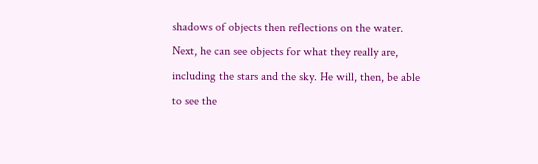shadows of objects then reflections on the water. Next, he can see objects for what they really are, including the stars and the sky. He will, then, be able to see the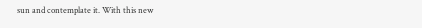sun and contemplate it. With this new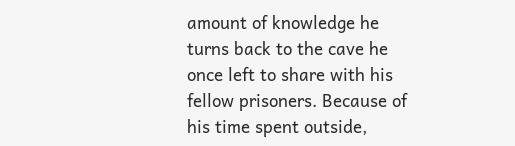amount of knowledge he turns back to the cave he once left to share with his fellow prisoners. Because of his time spent outside,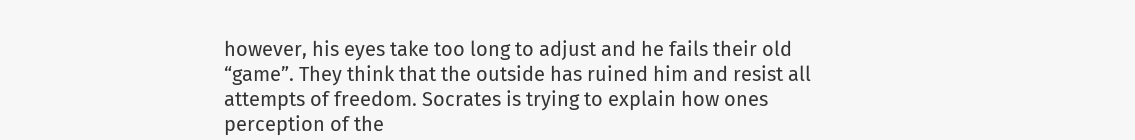however, his eyes take too long to adjust and he fails their old “game”. They think that the outside has ruined him and resist all attempts of freedom. Socrates is trying to explain how ones perception of the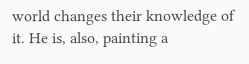world changes their knowledge of it. He is, also, painting a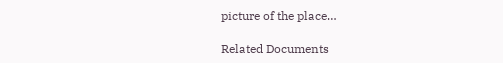picture of the place…

Related Documents